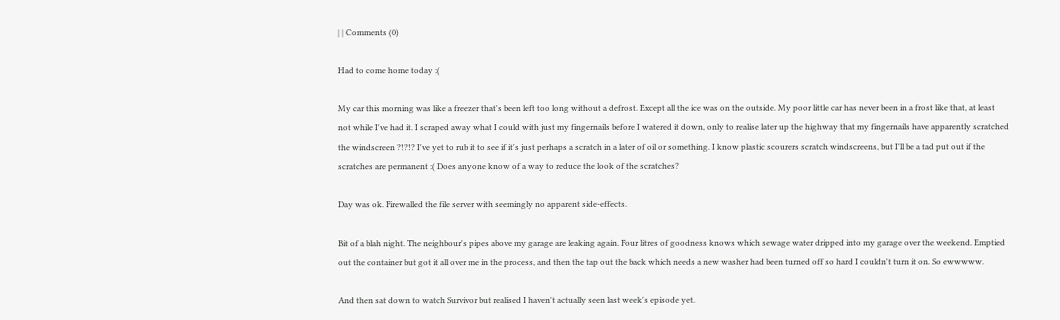| | Comments (0)

Had to come home today :(

My car this morning was like a freezer that's been left too long without a defrost. Except all the ice was on the outside. My poor little car has never been in a frost like that, at least not while I've had it. I scraped away what I could with just my fingernails before I watered it down, only to realise later up the highway that my fingernails have apparently scratched the windscreen ?!?!? I've yet to rub it to see if it's just perhaps a scratch in a later of oil or something. I know plastic scourers scratch windscreens, but I'll be a tad put out if the scratches are permanent :( Does anyone know of a way to reduce the look of the scratches?

Day was ok. Firewalled the file server with seemingly no apparent side-effects.

Bit of a blah night. The neighbour's pipes above my garage are leaking again. Four litres of goodness knows which sewage water dripped into my garage over the weekend. Emptied out the container but got it all over me in the process, and then the tap out the back which needs a new washer had been turned off so hard I couldn't turn it on. So ewwwww.

And then sat down to watch Survivor but realised I haven't actually seen last week's episode yet.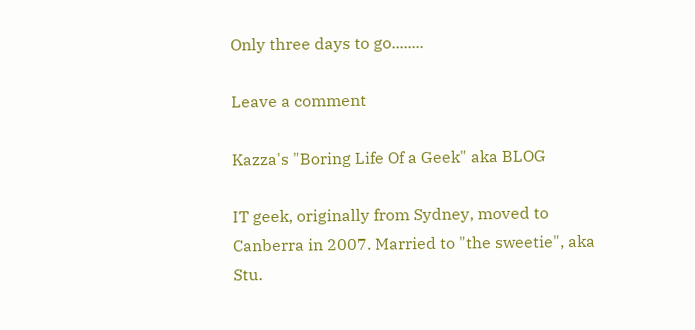Only three days to go........

Leave a comment

Kazza's "Boring Life Of a Geek" aka BLOG

IT geek, originally from Sydney, moved to Canberra in 2007. Married to "the sweetie", aka Stu.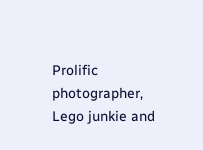Prolific photographer, Lego junkie and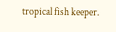tropical fish keeper.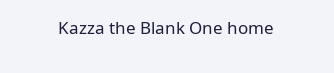Kazza the Blank One home